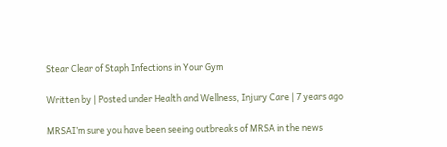Stear Clear of Staph Infections in Your Gym

Written by | Posted under Health and Wellness, Injury Care | 7 years ago

MRSAI’m sure you have been seeing outbreaks of MRSA in the news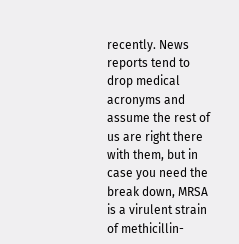recently. News reports tend to drop medical acronyms and assume the rest of us are right there with them, but in case you need the break down, MRSA is a virulent strain of methicillin-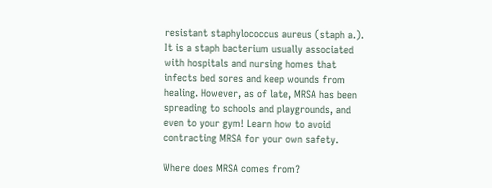resistant staphylococcus aureus (staph a.). It is a staph bacterium usually associated with hospitals and nursing homes that infects bed sores and keep wounds from healing. However, as of late, MRSA has been spreading to schools and playgrounds, and even to your gym! Learn how to avoid contracting MRSA for your own safety.

Where does MRSA comes from?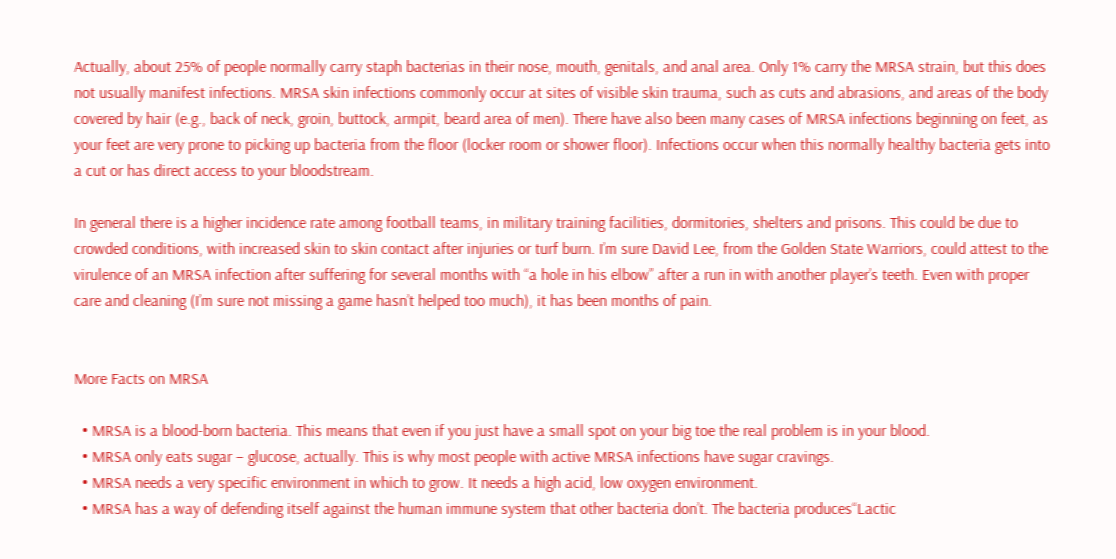Actually, about 25% of people normally carry staph bacterias in their nose, mouth, genitals, and anal area. Only 1% carry the MRSA strain, but this does not usually manifest infections. MRSA skin infections commonly occur at sites of visible skin trauma, such as cuts and abrasions, and areas of the body covered by hair (e.g., back of neck, groin, buttock, armpit, beard area of men). There have also been many cases of MRSA infections beginning on feet, as your feet are very prone to picking up bacteria from the floor (locker room or shower floor). Infections occur when this normally healthy bacteria gets into a cut or has direct access to your bloodstream.

In general there is a higher incidence rate among football teams, in military training facilities, dormitories, shelters and prisons. This could be due to crowded conditions, with increased skin to skin contact after injuries or turf burn. I’m sure David Lee, from the Golden State Warriors, could attest to the virulence of an MRSA infection after suffering for several months with “a hole in his elbow” after a run in with another player’s teeth. Even with proper care and cleaning (I’m sure not missing a game hasn’t helped too much), it has been months of pain.


More Facts on MRSA

  • MRSA is a blood-born bacteria. This means that even if you just have a small spot on your big toe the real problem is in your blood.
  • MRSA only eats sugar – glucose, actually. This is why most people with active MRSA infections have sugar cravings.
  • MRSA needs a very specific environment in which to grow. It needs a high acid, low oxygen environment.
  • MRSA has a way of defending itself against the human immune system that other bacteria don’t. The bacteria produces“Lactic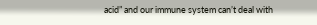acid” and our immune system can’t deal with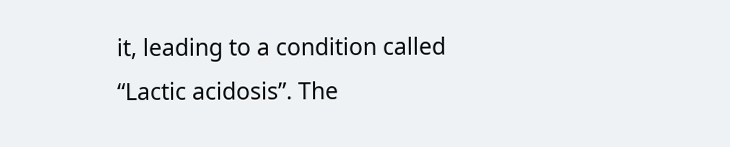it, leading to a condition called “Lactic acidosis”. The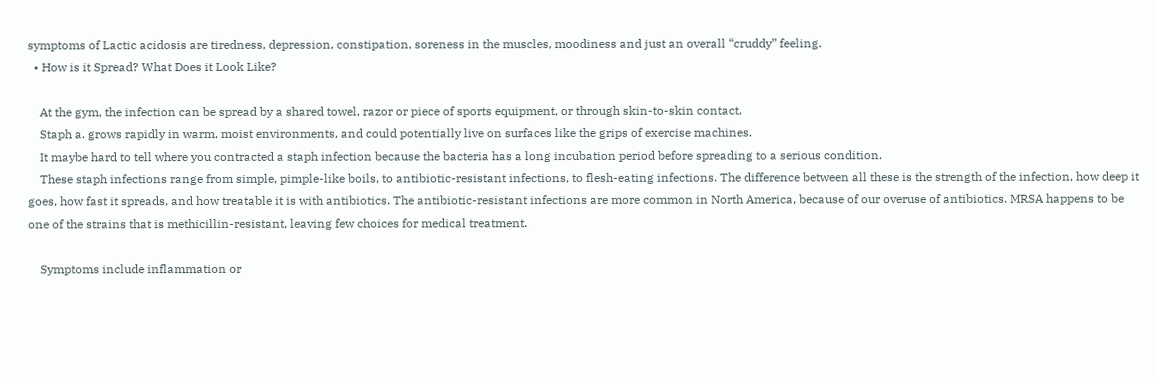symptoms of Lactic acidosis are tiredness, depression, constipation, soreness in the muscles, moodiness and just an overall “cruddy” feeling.
  • How is it Spread? What Does it Look Like?

    At the gym, the infection can be spread by a shared towel, razor or piece of sports equipment, or through skin-to-skin contact.
    Staph a. grows rapidly in warm, moist environments, and could potentially live on surfaces like the grips of exercise machines.
    It maybe hard to tell where you contracted a staph infection because the bacteria has a long incubation period before spreading to a serious condition.
    These staph infections range from simple, pimple-like boils, to antibiotic-resistant infections, to flesh-eating infections. The difference between all these is the strength of the infection, how deep it goes, how fast it spreads, and how treatable it is with antibiotics. The antibiotic-resistant infections are more common in North America, because of our overuse of antibiotics. MRSA happens to be one of the strains that is methicillin-resistant, leaving few choices for medical treatment.

    Symptoms include inflammation or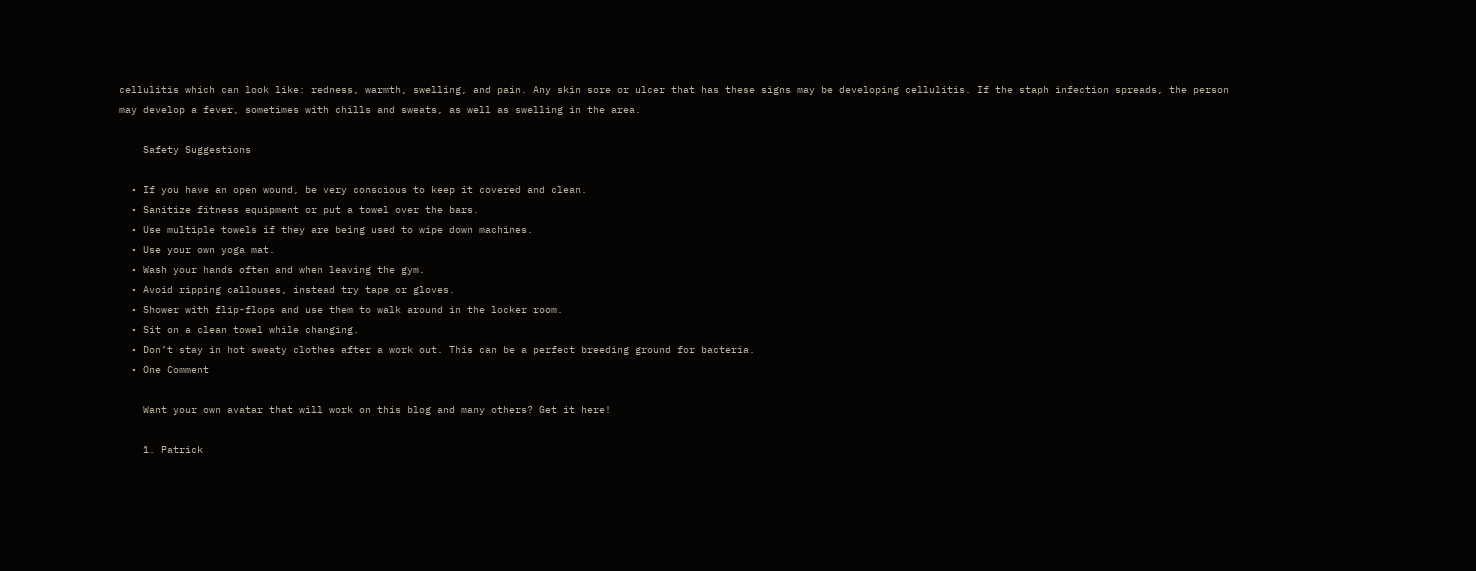cellulitis which can look like: redness, warmth, swelling, and pain. Any skin sore or ulcer that has these signs may be developing cellulitis. If the staph infection spreads, the person may develop a fever, sometimes with chills and sweats, as well as swelling in the area.

    Safety Suggestions

  • If you have an open wound, be very conscious to keep it covered and clean.
  • Sanitize fitness equipment or put a towel over the bars.
  • Use multiple towels if they are being used to wipe down machines.
  • Use your own yoga mat.
  • Wash your hands often and when leaving the gym.
  • Avoid ripping callouses, instead try tape or gloves.
  • Shower with flip-flops and use them to walk around in the locker room.
  • Sit on a clean towel while changing.
  • Don’t stay in hot sweaty clothes after a work out. This can be a perfect breeding ground for bacteria.
  • One Comment

    Want your own avatar that will work on this blog and many others? Get it here!

    1. Patrick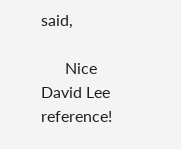said,

      Nice David Lee reference!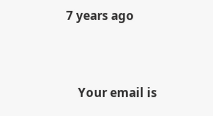7 years ago


    Your email is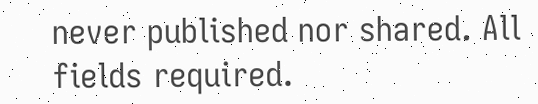never published nor shared. All fields required.